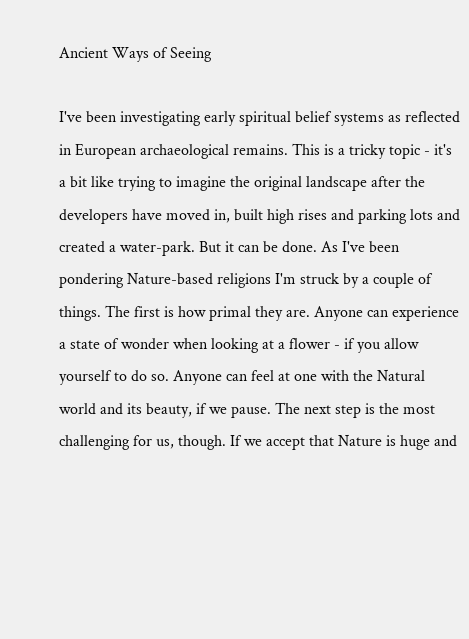Ancient Ways of Seeing

I've been investigating early spiritual belief systems as reflected in European archaeological remains. This is a tricky topic - it's a bit like trying to imagine the original landscape after the developers have moved in, built high rises and parking lots and created a water-park. But it can be done. As I've been pondering Nature-based religions I'm struck by a couple of things. The first is how primal they are. Anyone can experience a state of wonder when looking at a flower - if you allow yourself to do so. Anyone can feel at one with the Natural world and its beauty, if we pause. The next step is the most challenging for us, though. If we accept that Nature is huge and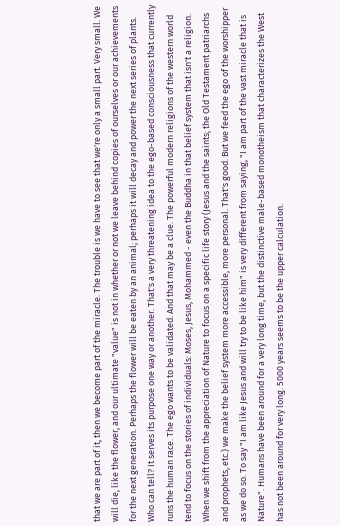that we are part of it, then we become part of the miracle. The trouble is we have to see that we're only a small part. Very small. We will die, like the flower, and our ultimate "value" is not in whether or not we leave behind copies of ourselves or our achievements for the next generation. Perhaps the flower will be eaten by an animal; perhaps it will decay and power the next series of plants. Who can tell? It serves its purpose one way or another. That's a very threatening idea to the ego-based consciousness that currently runs the human race. The ego wants to be validated. And that may be a clue. The powerful modern religions of the western world tend to focus on the stories of individuals: Moses, Jesus, Mohammed - even the Buddha in that belief system that isn't a religion. When we shift from the appreciation of Nature to focus on a specific life story (Jesus and the saints; the Old Testament patriarchs and prophets, etc.) we make the belief system more accessible, more personal. That's good. But we feed the ego of the worshipper as we do so. To say "I am like Jesus and will try to be like him" is very different from saying, "I am part of the vast miracle that is Nature". Humans have been around for a very long time, but the distinctive male-based monotheism that characterizes the West has not been around for very long. 5000 years seems to be the upper calculation.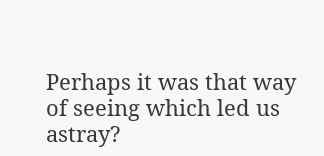Perhaps it was that way of seeing which led us astray?